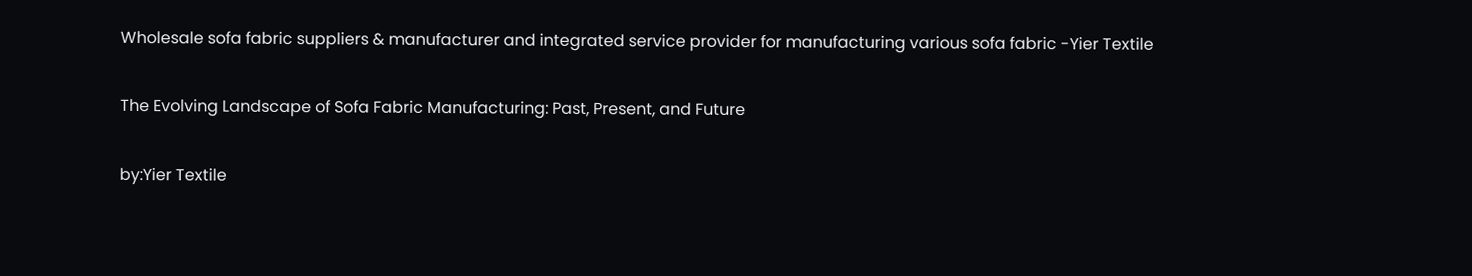Wholesale sofa fabric suppliers & manufacturer and integrated service provider for manufacturing various sofa fabric -Yier Textile

The Evolving Landscape of Sofa Fabric Manufacturing: Past, Present, and Future

by:Yier Textile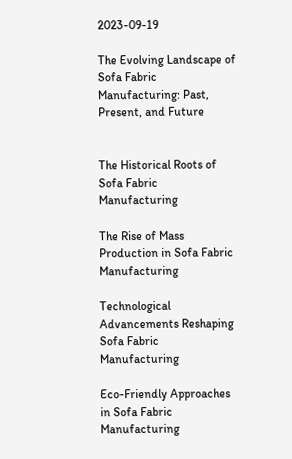2023-09-19

The Evolving Landscape of Sofa Fabric Manufacturing: Past, Present, and Future


The Historical Roots of Sofa Fabric Manufacturing

The Rise of Mass Production in Sofa Fabric Manufacturing

Technological Advancements Reshaping Sofa Fabric Manufacturing

Eco-Friendly Approaches in Sofa Fabric Manufacturing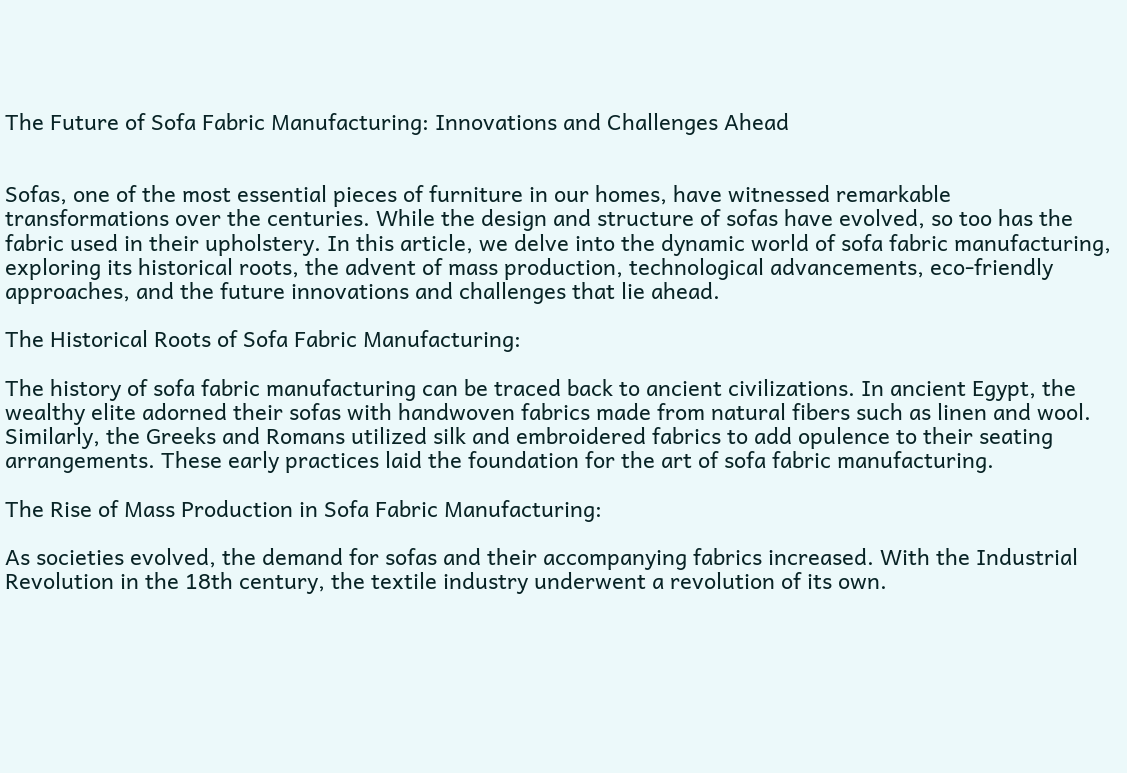The Future of Sofa Fabric Manufacturing: Innovations and Challenges Ahead


Sofas, one of the most essential pieces of furniture in our homes, have witnessed remarkable transformations over the centuries. While the design and structure of sofas have evolved, so too has the fabric used in their upholstery. In this article, we delve into the dynamic world of sofa fabric manufacturing, exploring its historical roots, the advent of mass production, technological advancements, eco-friendly approaches, and the future innovations and challenges that lie ahead.

The Historical Roots of Sofa Fabric Manufacturing:

The history of sofa fabric manufacturing can be traced back to ancient civilizations. In ancient Egypt, the wealthy elite adorned their sofas with handwoven fabrics made from natural fibers such as linen and wool. Similarly, the Greeks and Romans utilized silk and embroidered fabrics to add opulence to their seating arrangements. These early practices laid the foundation for the art of sofa fabric manufacturing.

The Rise of Mass Production in Sofa Fabric Manufacturing:

As societies evolved, the demand for sofas and their accompanying fabrics increased. With the Industrial Revolution in the 18th century, the textile industry underwent a revolution of its own.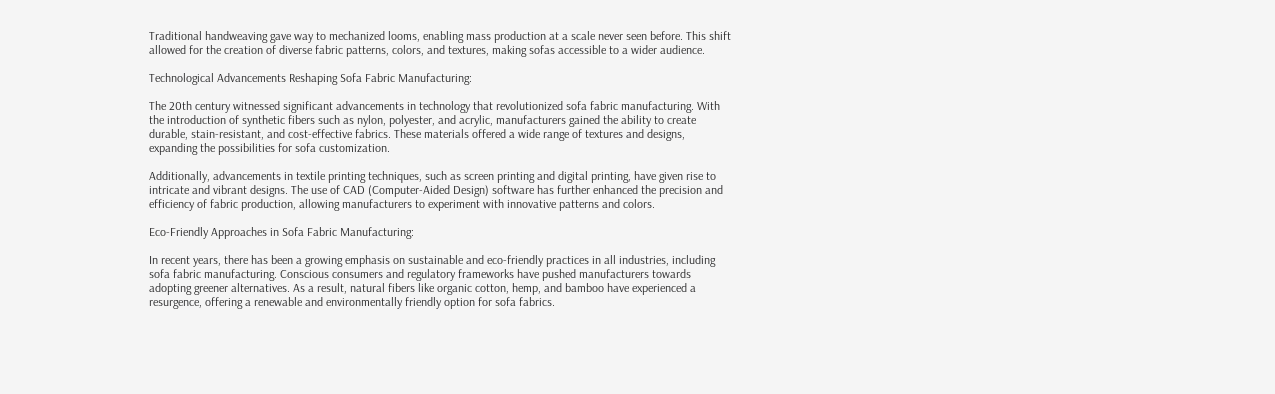Traditional handweaving gave way to mechanized looms, enabling mass production at a scale never seen before. This shift allowed for the creation of diverse fabric patterns, colors, and textures, making sofas accessible to a wider audience.

Technological Advancements Reshaping Sofa Fabric Manufacturing:

The 20th century witnessed significant advancements in technology that revolutionized sofa fabric manufacturing. With the introduction of synthetic fibers such as nylon, polyester, and acrylic, manufacturers gained the ability to create durable, stain-resistant, and cost-effective fabrics. These materials offered a wide range of textures and designs, expanding the possibilities for sofa customization.

Additionally, advancements in textile printing techniques, such as screen printing and digital printing, have given rise to intricate and vibrant designs. The use of CAD (Computer-Aided Design) software has further enhanced the precision and efficiency of fabric production, allowing manufacturers to experiment with innovative patterns and colors.

Eco-Friendly Approaches in Sofa Fabric Manufacturing:

In recent years, there has been a growing emphasis on sustainable and eco-friendly practices in all industries, including sofa fabric manufacturing. Conscious consumers and regulatory frameworks have pushed manufacturers towards adopting greener alternatives. As a result, natural fibers like organic cotton, hemp, and bamboo have experienced a resurgence, offering a renewable and environmentally friendly option for sofa fabrics.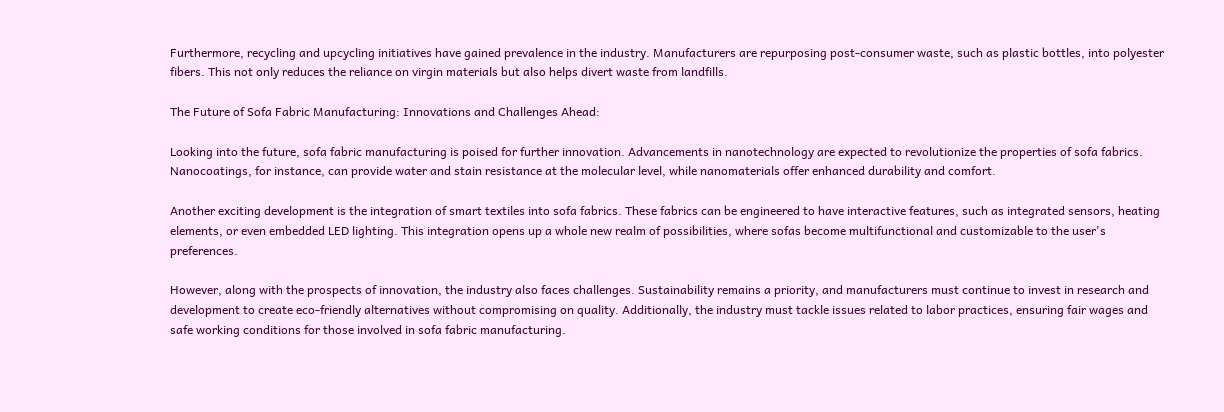Furthermore, recycling and upcycling initiatives have gained prevalence in the industry. Manufacturers are repurposing post-consumer waste, such as plastic bottles, into polyester fibers. This not only reduces the reliance on virgin materials but also helps divert waste from landfills.

The Future of Sofa Fabric Manufacturing: Innovations and Challenges Ahead:

Looking into the future, sofa fabric manufacturing is poised for further innovation. Advancements in nanotechnology are expected to revolutionize the properties of sofa fabrics. Nanocoatings, for instance, can provide water and stain resistance at the molecular level, while nanomaterials offer enhanced durability and comfort.

Another exciting development is the integration of smart textiles into sofa fabrics. These fabrics can be engineered to have interactive features, such as integrated sensors, heating elements, or even embedded LED lighting. This integration opens up a whole new realm of possibilities, where sofas become multifunctional and customizable to the user's preferences.

However, along with the prospects of innovation, the industry also faces challenges. Sustainability remains a priority, and manufacturers must continue to invest in research and development to create eco-friendly alternatives without compromising on quality. Additionally, the industry must tackle issues related to labor practices, ensuring fair wages and safe working conditions for those involved in sofa fabric manufacturing.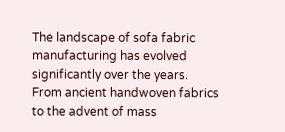The landscape of sofa fabric manufacturing has evolved significantly over the years. From ancient handwoven fabrics to the advent of mass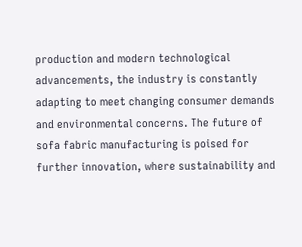production and modern technological advancements, the industry is constantly adapting to meet changing consumer demands and environmental concerns. The future of sofa fabric manufacturing is poised for further innovation, where sustainability and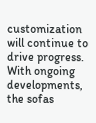customization will continue to drive progress. With ongoing developments, the sofas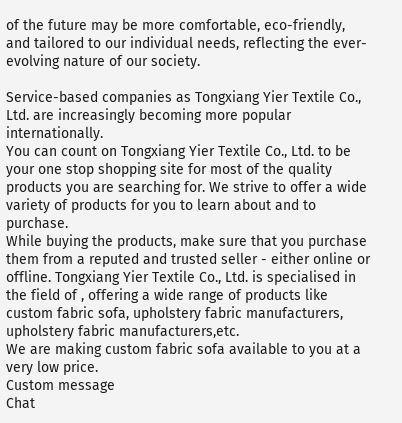of the future may be more comfortable, eco-friendly, and tailored to our individual needs, reflecting the ever-evolving nature of our society.

Service-based companies as Tongxiang Yier Textile Co., Ltd. are increasingly becoming more popular internationally.
You can count on Tongxiang Yier Textile Co., Ltd. to be your one stop shopping site for most of the quality products you are searching for. We strive to offer a wide variety of products for you to learn about and to purchase.
While buying the products, make sure that you purchase them from a reputed and trusted seller - either online or offline. Tongxiang Yier Textile Co., Ltd. is specialised in the field of , offering a wide range of products like custom fabric sofa, upholstery fabric manufacturers, upholstery fabric manufacturers,etc.
We are making custom fabric sofa available to you at a very low price.
Custom message
Chat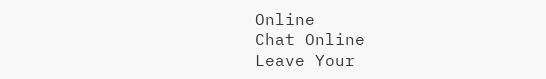Online
Chat Online
Leave Your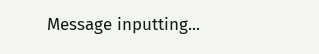Message inputting...